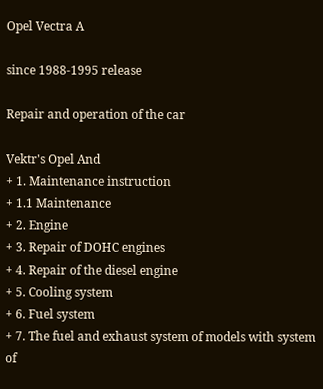Opel Vectra A

since 1988-1995 release

Repair and operation of the car

Vektr's Opel And
+ 1. Maintenance instruction
+ 1.1 Maintenance
+ 2. Engine
+ 3. Repair of DOHC engines
+ 4. Repair of the diesel engine
+ 5. Cooling system
+ 6. Fuel system
+ 7. The fuel and exhaust system of models with system of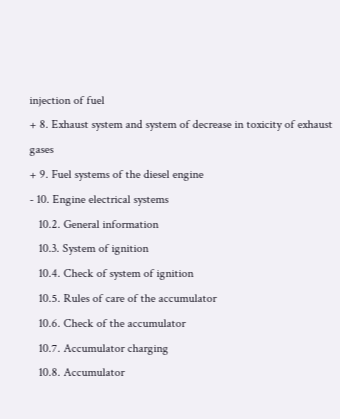injection of fuel
+ 8. Exhaust system and system of decrease in toxicity of exhaust gases
+ 9. Fuel systems of the diesel engine
- 10. Engine electrical systems
   10.2. General information
   10.3. System of ignition
   10.4. Check of system of ignition
   10.5. Rules of care of the accumulator
   10.6. Check of the accumulator
   10.7. Accumulator charging
   10.8. Accumulator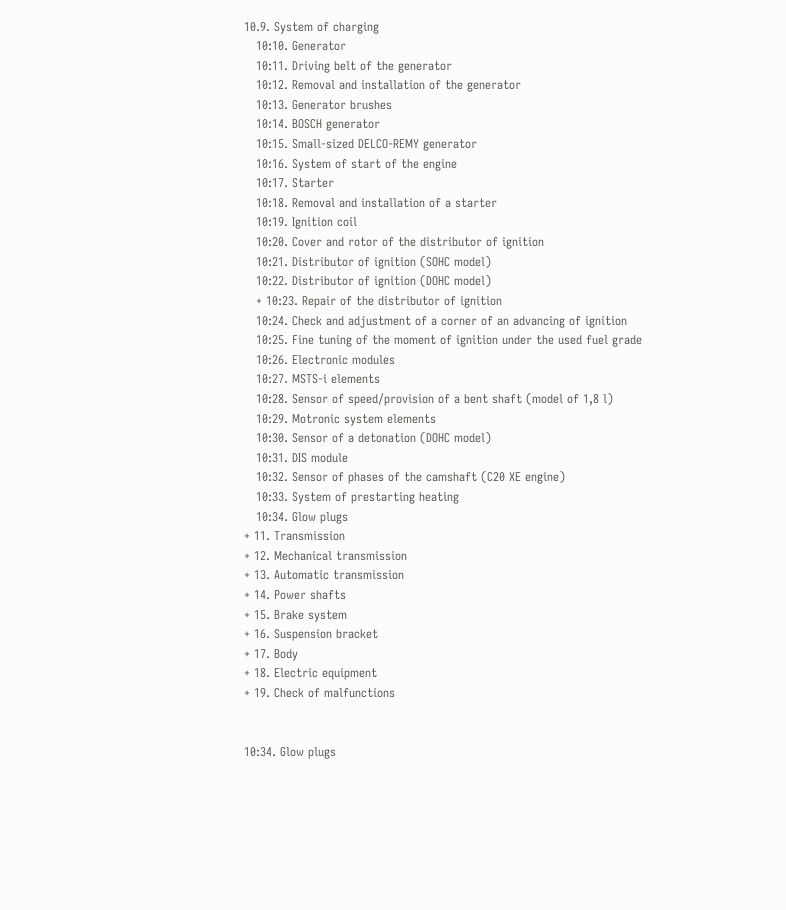10.9. System of charging
   10:10. Generator
   10:11. Driving belt of the generator
   10:12. Removal and installation of the generator
   10:13. Generator brushes
   10:14. BOSCH generator
   10:15. Small-sized DELCO-REMY generator
   10:16. System of start of the engine
   10:17. Starter
   10:18. Removal and installation of a starter
   10:19. Ignition coil
   10:20. Cover and rotor of the distributor of ignition
   10:21. Distributor of ignition (SOHC model)
   10:22. Distributor of ignition (DOHC model)
   + 10:23. Repair of the distributor of ignition
   10:24. Check and adjustment of a corner of an advancing of ignition
   10:25. Fine tuning of the moment of ignition under the used fuel grade
   10:26. Electronic modules
   10:27. MSTS-i elements
   10:28. Sensor of speed/provision of a bent shaft (model of 1,8 l)
   10:29. Motronic system elements
   10:30. Sensor of a detonation (DOHC model)
   10:31. DIS module
   10:32. Sensor of phases of the camshaft (C20 XE engine)
   10:33. System of prestarting heating
   10:34. Glow plugs
+ 11. Transmission
+ 12. Mechanical transmission
+ 13. Automatic transmission
+ 14. Power shafts
+ 15. Brake system
+ 16. Suspension bracket
+ 17. Body
+ 18. Electric equipment
+ 19. Check of malfunctions


10:34. Glow plugs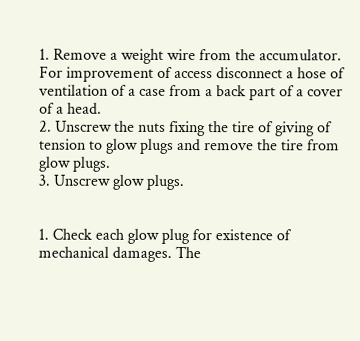1. Remove a weight wire from the accumulator. For improvement of access disconnect a hose of ventilation of a case from a back part of a cover of a head.
2. Unscrew the nuts fixing the tire of giving of tension to glow plugs and remove the tire from glow plugs.
3. Unscrew glow plugs.


1. Check each glow plug for existence of mechanical damages. The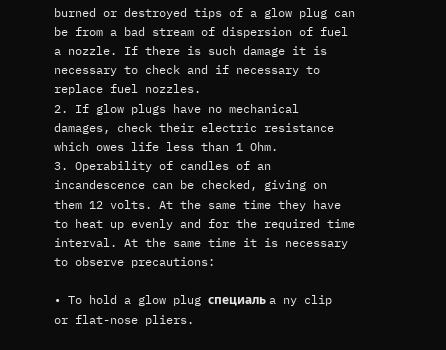burned or destroyed tips of a glow plug can be from a bad stream of dispersion of fuel a nozzle. If there is such damage it is necessary to check and if necessary to replace fuel nozzles.
2. If glow plugs have no mechanical damages, check their electric resistance which owes life less than 1 Ohm.
3. Operability of candles of an incandescence can be checked, giving on them 12 volts. At the same time they have to heat up evenly and for the required time interval. At the same time it is necessary to observe precautions:

• To hold a glow plug специаль a ny clip or flat-nose pliers.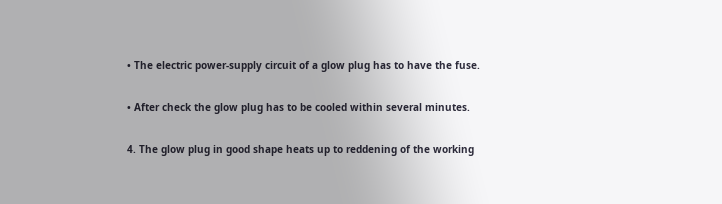• The electric power-supply circuit of a glow plug has to have the fuse.

• After check the glow plug has to be cooled within several minutes.

4. The glow plug in good shape heats up to reddening of the working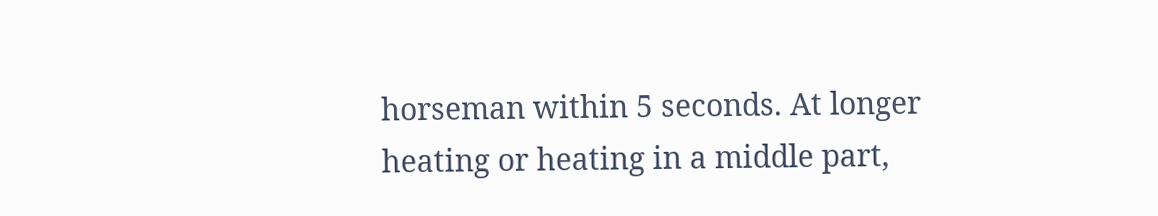horseman within 5 seconds. At longer heating or heating in a middle part,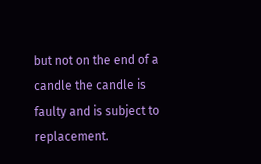but not on the end of a candle the candle is faulty and is subject to replacement.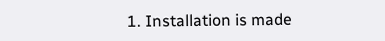1. Installation is made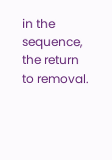in the sequence, the return to removal.